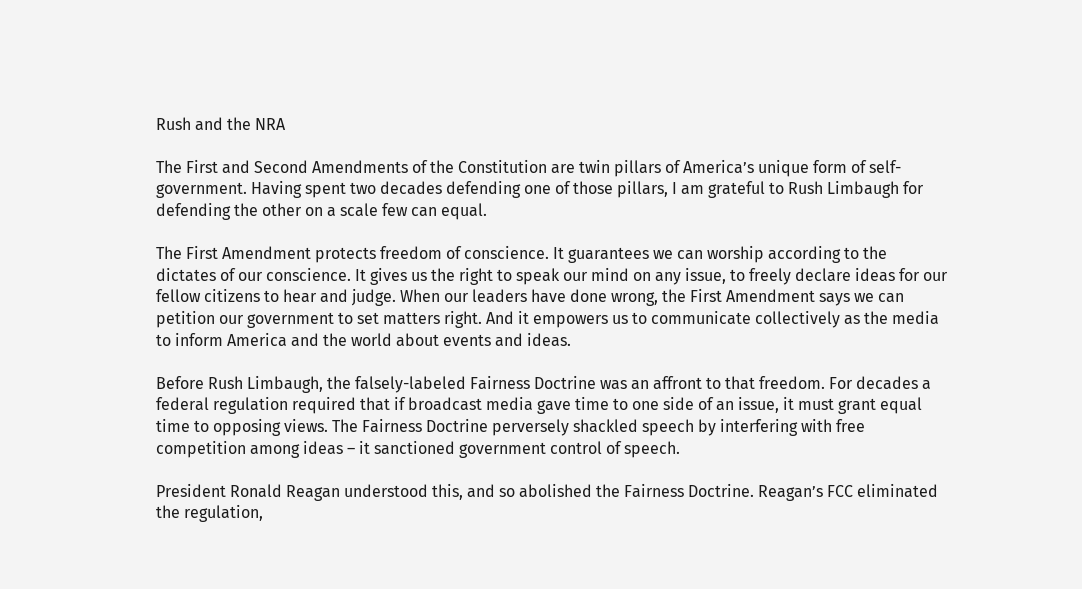Rush and the NRA

The First and Second Amendments of the Constitution are twin pillars of America’s unique form of self-government. Having spent two decades defending one of those pillars, I am grateful to Rush Limbaugh for defending the other on a scale few can equal.

The First Amendment protects freedom of conscience. It guarantees we can worship according to the dictates of our conscience. It gives us the right to speak our mind on any issue, to freely declare ideas for our fellow citizens to hear and judge. When our leaders have done wrong, the First Amendment says we can petition our government to set matters right. And it empowers us to communicate collectively as the media to inform America and the world about events and ideas.

Before Rush Limbaugh, the falsely-labeled Fairness Doctrine was an affront to that freedom. For decades a federal regulation required that if broadcast media gave time to one side of an issue, it must grant equal time to opposing views. The Fairness Doctrine perversely shackled speech by interfering with free competition among ideas – it sanctioned government control of speech.

President Ronald Reagan understood this, and so abolished the Fairness Doctrine. Reagan’s FCC eliminated the regulation,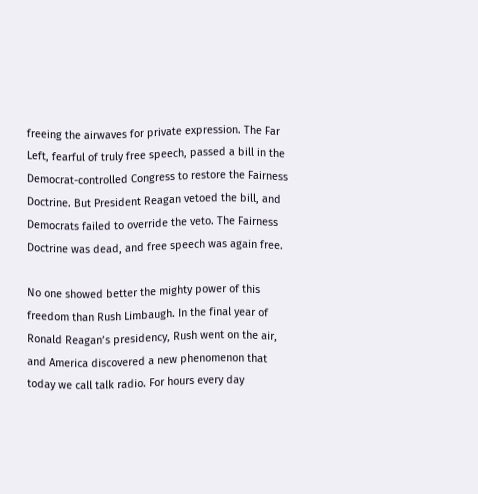freeing the airwaves for private expression. The Far Left, fearful of truly free speech, passed a bill in the Democrat-controlled Congress to restore the Fairness Doctrine. But President Reagan vetoed the bill, and Democrats failed to override the veto. The Fairness Doctrine was dead, and free speech was again free.

No one showed better the mighty power of this freedom than Rush Limbaugh. In the final year of Ronald Reagan’s presidency, Rush went on the air, and America discovered a new phenomenon that today we call talk radio. For hours every day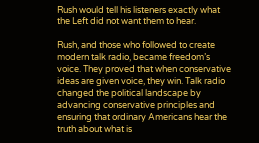Rush would tell his listeners exactly what the Left did not want them to hear.

Rush, and those who followed to create modern talk radio, became freedom’s voice. They proved that when conservative ideas are given voice, they win. Talk radio changed the political landscape by advancing conservative principles and ensuring that ordinary Americans hear the truth about what is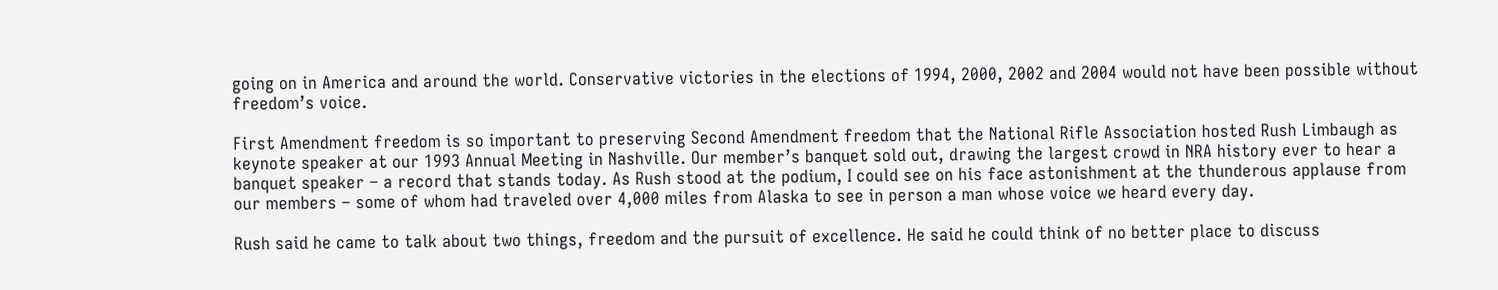going on in America and around the world. Conservative victories in the elections of 1994, 2000, 2002 and 2004 would not have been possible without freedom’s voice.

First Amendment freedom is so important to preserving Second Amendment freedom that the National Rifle Association hosted Rush Limbaugh as keynote speaker at our 1993 Annual Meeting in Nashville. Our member’s banquet sold out, drawing the largest crowd in NRA history ever to hear a banquet speaker – a record that stands today. As Rush stood at the podium, I could see on his face astonishment at the thunderous applause from our members – some of whom had traveled over 4,000 miles from Alaska to see in person a man whose voice we heard every day.

Rush said he came to talk about two things, freedom and the pursuit of excellence. He said he could think of no better place to discuss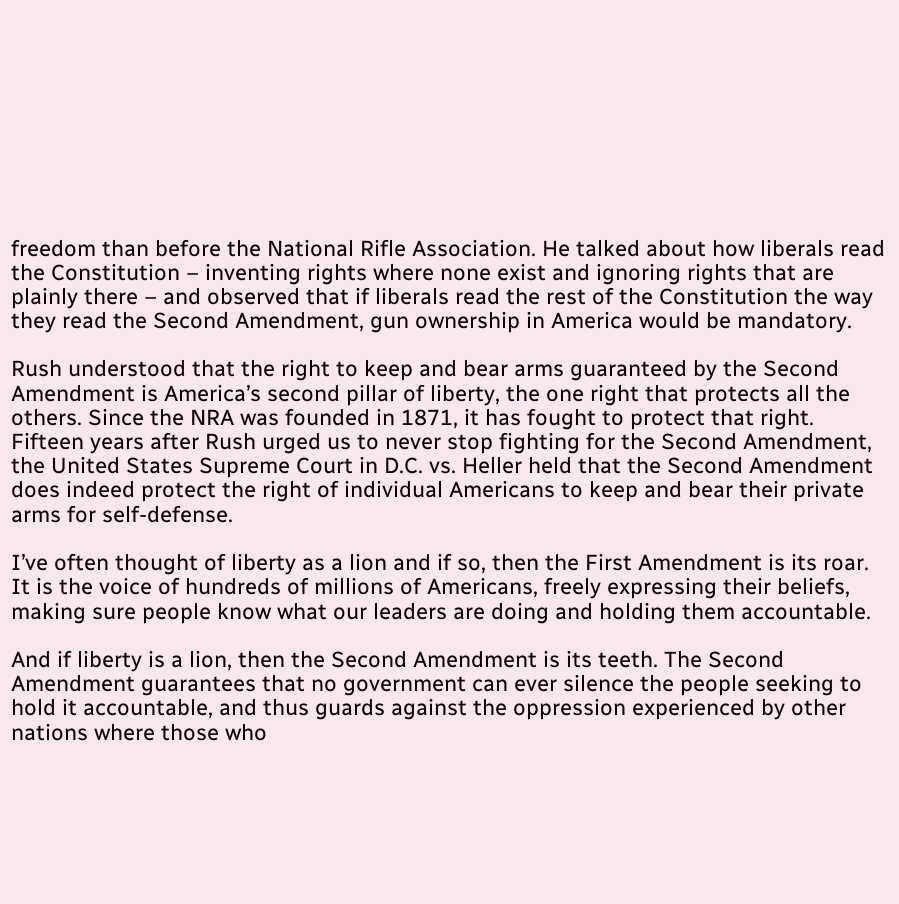freedom than before the National Rifle Association. He talked about how liberals read the Constitution – inventing rights where none exist and ignoring rights that are plainly there – and observed that if liberals read the rest of the Constitution the way they read the Second Amendment, gun ownership in America would be mandatory.

Rush understood that the right to keep and bear arms guaranteed by the Second Amendment is America’s second pillar of liberty, the one right that protects all the others. Since the NRA was founded in 1871, it has fought to protect that right. Fifteen years after Rush urged us to never stop fighting for the Second Amendment, the United States Supreme Court in D.C. vs. Heller held that the Second Amendment does indeed protect the right of individual Americans to keep and bear their private arms for self-defense.

I’ve often thought of liberty as a lion and if so, then the First Amendment is its roar. It is the voice of hundreds of millions of Americans, freely expressing their beliefs, making sure people know what our leaders are doing and holding them accountable.

And if liberty is a lion, then the Second Amendment is its teeth. The Second Amendment guarantees that no government can ever silence the people seeking to hold it accountable, and thus guards against the oppression experienced by other nations where those who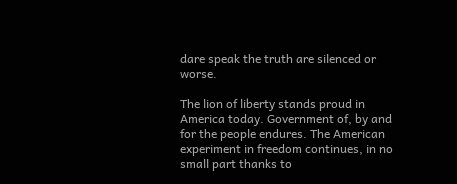dare speak the truth are silenced or worse.

The lion of liberty stands proud in America today. Government of, by and for the people endures. The American experiment in freedom continues, in no small part thanks to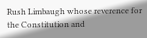Rush Limbaugh whose reverence for the Constitution and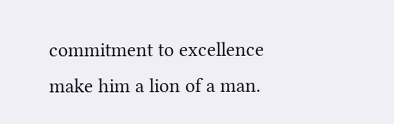commitment to excellence make him a lion of a man.